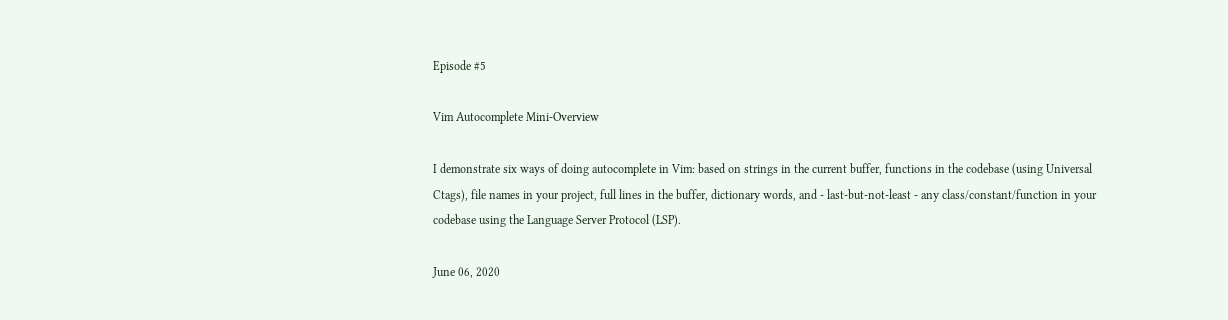Episode #5

Vim Autocomplete Mini-Overview

I demonstrate six ways of doing autocomplete in Vim: based on strings in the current buffer, functions in the codebase (using Universal Ctags), file names in your project, full lines in the buffer, dictionary words, and - last-but-not-least - any class/constant/function in your codebase using the Language Server Protocol (LSP).

June 06, 2020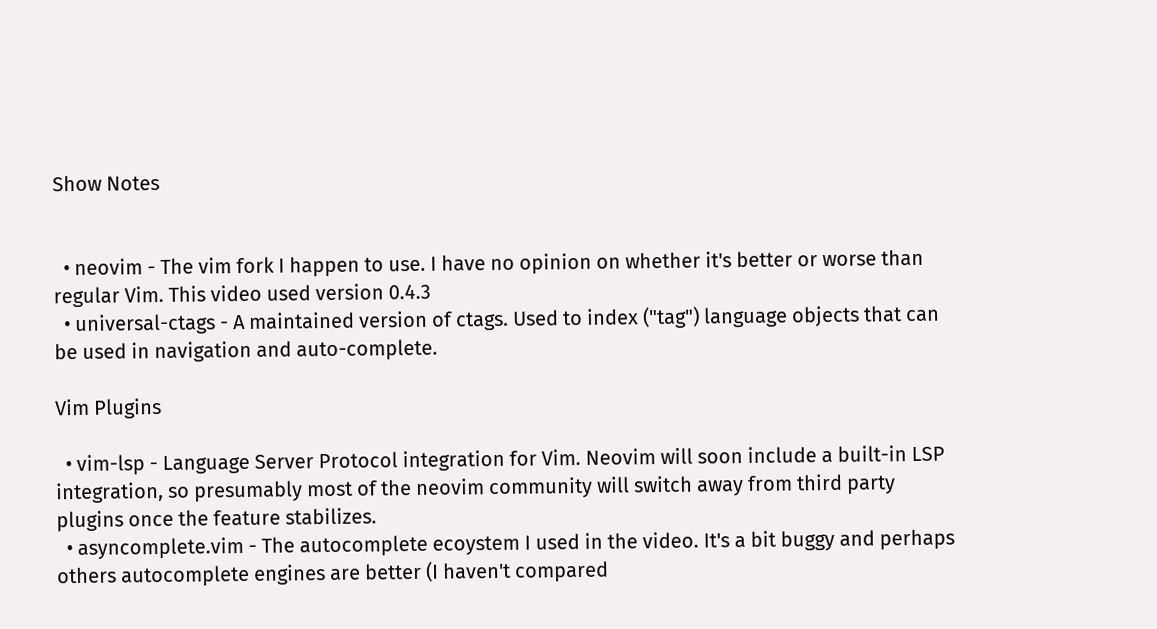Show Notes


  • neovim - The vim fork I happen to use. I have no opinion on whether it's better or worse than regular Vim. This video used version 0.4.3
  • universal-ctags - A maintained version of ctags. Used to index ("tag") language objects that can be used in navigation and auto-complete.

Vim Plugins

  • vim-lsp - Language Server Protocol integration for Vim. Neovim will soon include a built-in LSP integration, so presumably most of the neovim community will switch away from third party plugins once the feature stabilizes.
  • asyncomplete.vim - The autocomplete ecoystem I used in the video. It's a bit buggy and perhaps others autocomplete engines are better (I haven't compared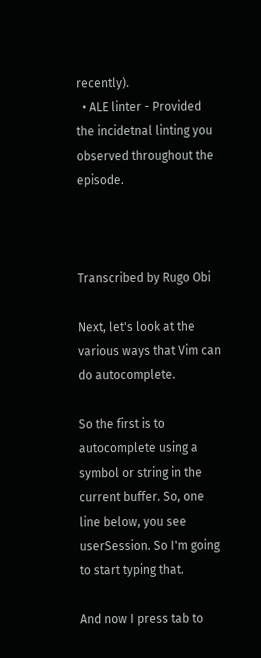recently).
  • ALE linter - Provided the incidetnal linting you observed throughout the episode.



Transcribed by Rugo Obi

Next, let's look at the various ways that Vim can do autocomplete.

So the first is to autocomplete using a symbol or string in the current buffer. So, one line below, you see userSession. So I'm going to start typing that.

And now I press tab to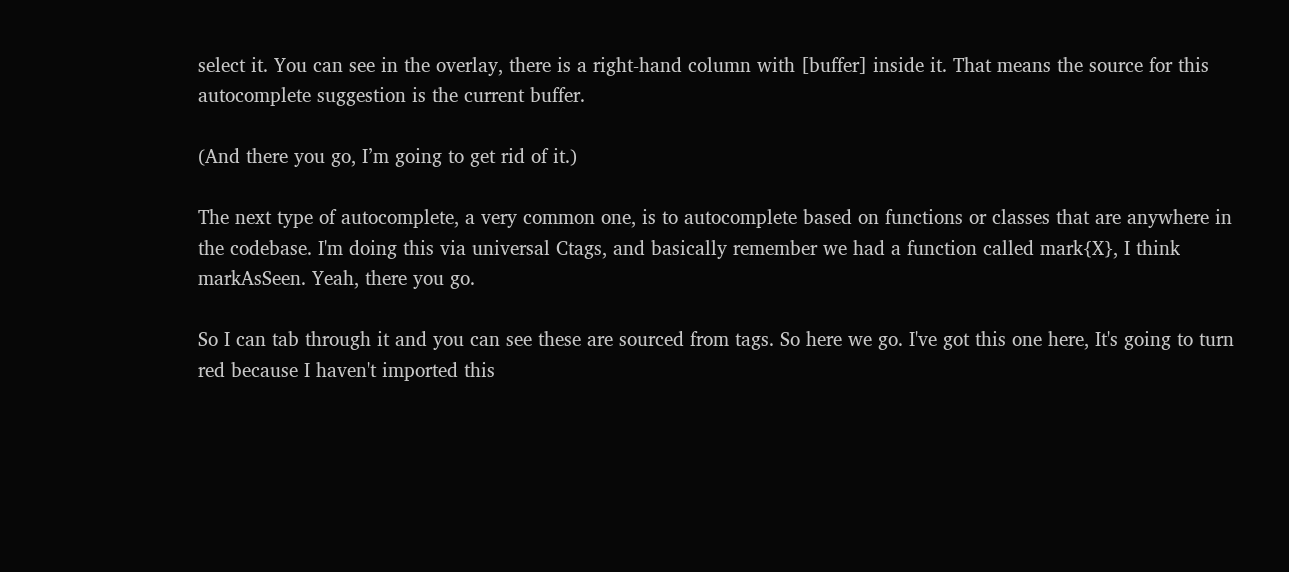select it. You can see in the overlay, there is a right-hand column with [buffer] inside it. That means the source for this autocomplete suggestion is the current buffer.

(And there you go, I’m going to get rid of it.)

The next type of autocomplete, a very common one, is to autocomplete based on functions or classes that are anywhere in the codebase. I'm doing this via universal Ctags, and basically remember we had a function called mark{X}, I think markAsSeen. Yeah, there you go.

So I can tab through it and you can see these are sourced from tags. So here we go. I've got this one here, It's going to turn red because I haven't imported this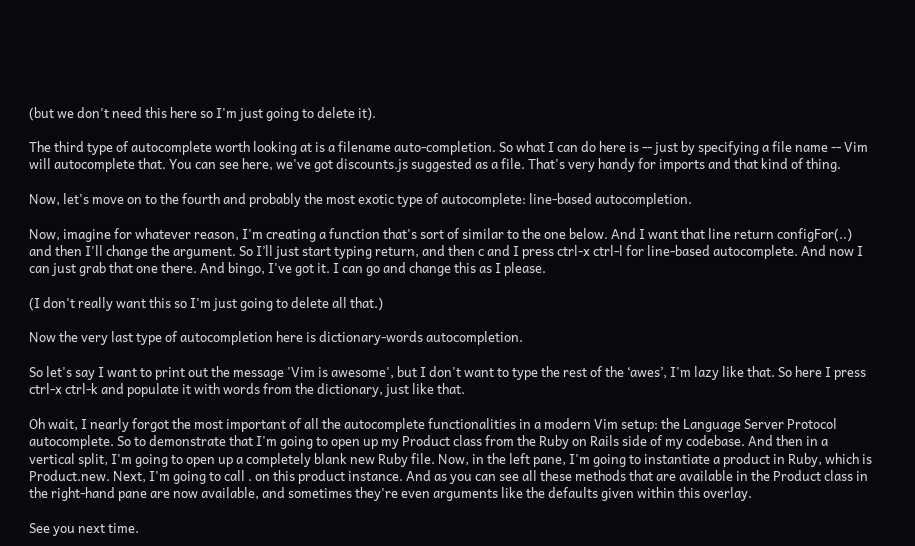(but we don't need this here so I'm just going to delete it).

The third type of autocomplete worth looking at is a filename auto-completion. So what I can do here is -- just by specifying a file name -- Vim will autocomplete that. You can see here, we've got discounts.js suggested as a file. That's very handy for imports and that kind of thing.

Now, let's move on to the fourth and probably the most exotic type of autocomplete: line-based autocompletion.

Now, imagine for whatever reason, I'm creating a function that's sort of similar to the one below. And I want that line return configFor(..) and then I'll change the argument. So I’ll just start typing return, and then c and I press ctrl-x ctrl-l for line-based autocomplete. And now I can just grab that one there. And bingo, I've got it. I can go and change this as I please.

(I don't really want this so I'm just going to delete all that.)

Now the very last type of autocompletion here is dictionary-words autocompletion.

So let's say I want to print out the message 'Vim is awesome', but I don't want to type the rest of the ‘awes’, I'm lazy like that. So here I press ctrl-x ctrl-k and populate it with words from the dictionary, just like that.

Oh wait, I nearly forgot the most important of all the autocomplete functionalities in a modern Vim setup: the Language Server Protocol autocomplete. So to demonstrate that I'm going to open up my Product class from the Ruby on Rails side of my codebase. And then in a vertical split, I'm going to open up a completely blank new Ruby file. Now, in the left pane, I'm going to instantiate a product in Ruby, which is Product.new. Next, I'm going to call . on this product instance. And as you can see all these methods that are available in the Product class in the right-hand pane are now available, and sometimes they're even arguments like the defaults given within this overlay.

See you next time.